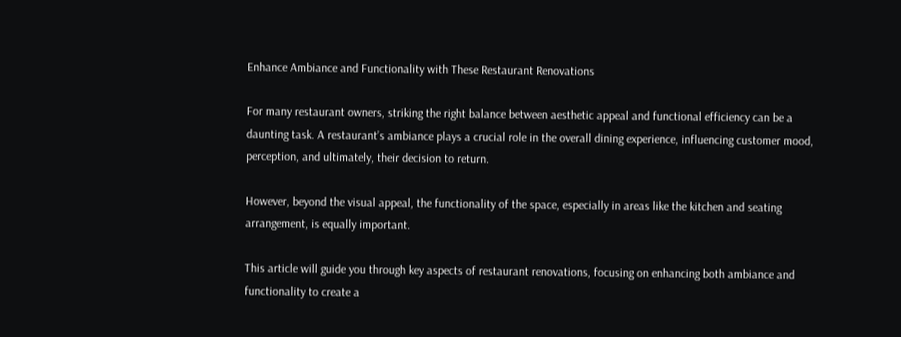Enhance Ambiance and Functionality with These Restaurant Renovations

For many restaurant owners, striking the right balance between aesthetic appeal and functional efficiency can be a daunting task. A restaurant’s ambiance plays a crucial role in the overall dining experience, influencing customer mood, perception, and ultimately, their decision to return.

However, beyond the visual appeal, the functionality of the space, especially in areas like the kitchen and seating arrangement, is equally important.

This article will guide you through key aspects of restaurant renovations, focusing on enhancing both ambiance and functionality to create a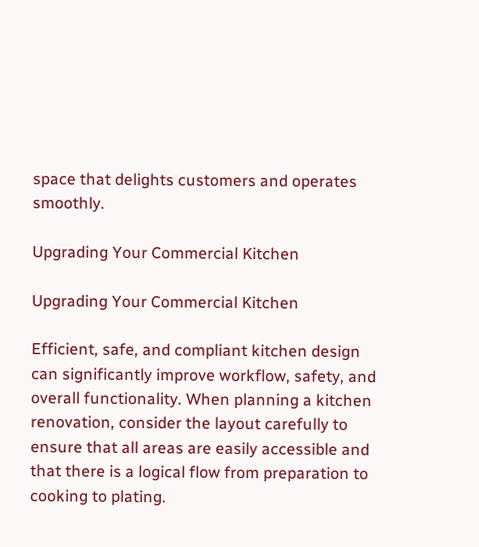space that delights customers and operates smoothly.

Upgrading Your Commercial Kitchen

Upgrading Your Commercial Kitchen

Efficient, safe, and compliant kitchen design can significantly improve workflow, safety, and overall functionality. When planning a kitchen renovation, consider the layout carefully to ensure that all areas are easily accessible and that there is a logical flow from preparation to cooking to plating.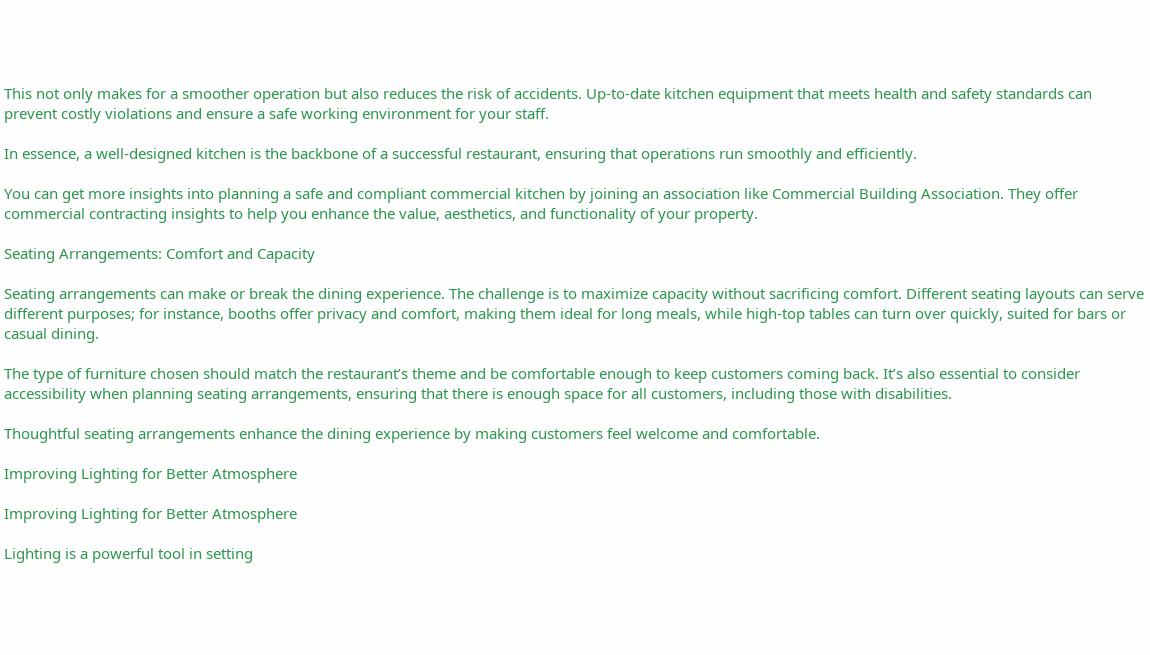This not only makes for a smoother operation but also reduces the risk of accidents. Up-to-date kitchen equipment that meets health and safety standards can prevent costly violations and ensure a safe working environment for your staff.

In essence, a well-designed kitchen is the backbone of a successful restaurant, ensuring that operations run smoothly and efficiently.

You can get more insights into planning a safe and compliant commercial kitchen by joining an association like Commercial Building Association. They offer commercial contracting insights to help you enhance the value, aesthetics, and functionality of your property.

Seating Arrangements: Comfort and Capacity

Seating arrangements can make or break the dining experience. The challenge is to maximize capacity without sacrificing comfort. Different seating layouts can serve different purposes; for instance, booths offer privacy and comfort, making them ideal for long meals, while high-top tables can turn over quickly, suited for bars or casual dining.

The type of furniture chosen should match the restaurant’s theme and be comfortable enough to keep customers coming back. It’s also essential to consider accessibility when planning seating arrangements, ensuring that there is enough space for all customers, including those with disabilities.

Thoughtful seating arrangements enhance the dining experience by making customers feel welcome and comfortable.

Improving Lighting for Better Atmosphere

Improving Lighting for Better Atmosphere

Lighting is a powerful tool in setting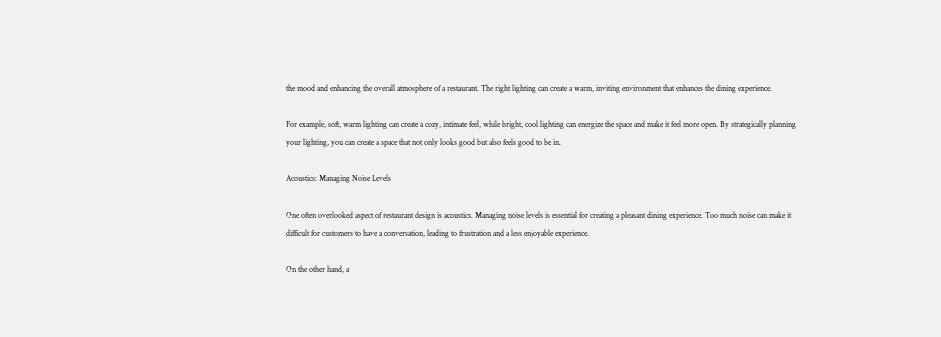the mood and enhancing the overall atmosphere of a restaurant. The right lighting can create a warm, inviting environment that enhances the dining experience.

For example, soft, warm lighting can create a cozy, intimate feel, while bright, cool lighting can energize the space and make it feel more open. By strategically planning your lighting, you can create a space that not only looks good but also feels good to be in.

Acoustics: Managing Noise Levels

One often overlooked aspect of restaurant design is acoustics. Managing noise levels is essential for creating a pleasant dining experience. Too much noise can make it difficult for customers to have a conversation, leading to frustration and a less enjoyable experience.

On the other hand, a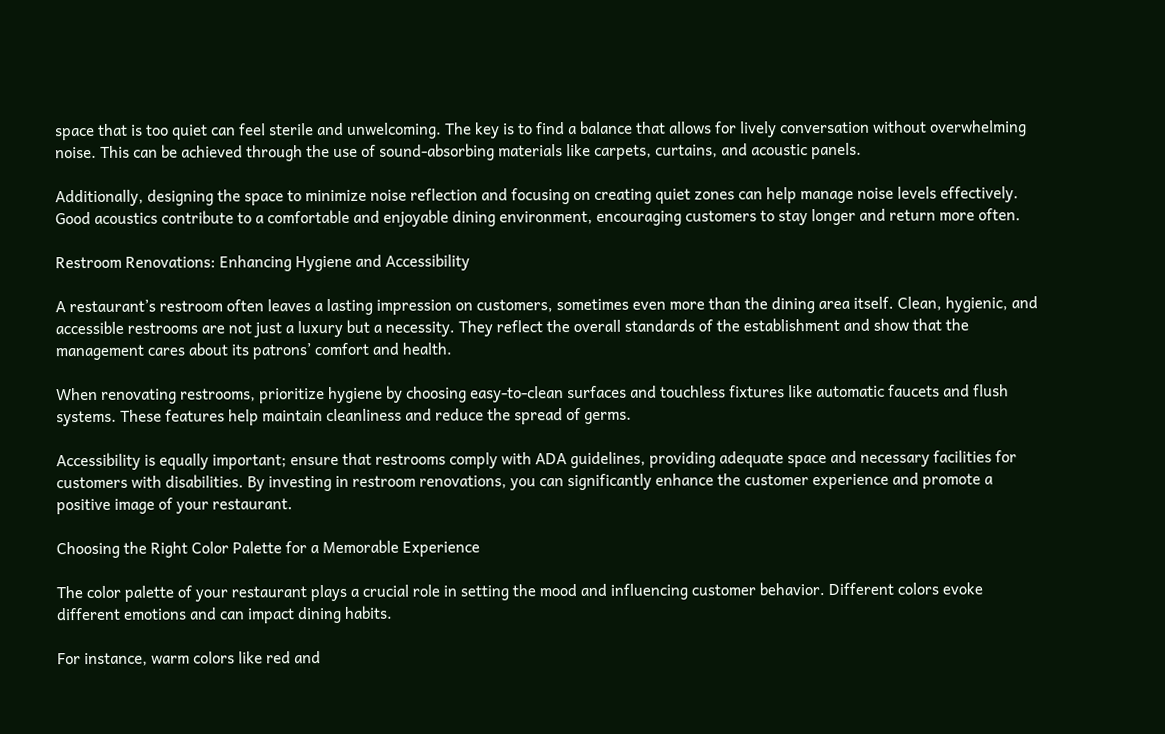space that is too quiet can feel sterile and unwelcoming. The key is to find a balance that allows for lively conversation without overwhelming noise. This can be achieved through the use of sound-absorbing materials like carpets, curtains, and acoustic panels.

Additionally, designing the space to minimize noise reflection and focusing on creating quiet zones can help manage noise levels effectively. Good acoustics contribute to a comfortable and enjoyable dining environment, encouraging customers to stay longer and return more often.

Restroom Renovations: Enhancing Hygiene and Accessibility

A restaurant’s restroom often leaves a lasting impression on customers, sometimes even more than the dining area itself. Clean, hygienic, and accessible restrooms are not just a luxury but a necessity. They reflect the overall standards of the establishment and show that the management cares about its patrons’ comfort and health.

When renovating restrooms, prioritize hygiene by choosing easy-to-clean surfaces and touchless fixtures like automatic faucets and flush systems. These features help maintain cleanliness and reduce the spread of germs.

Accessibility is equally important; ensure that restrooms comply with ADA guidelines, providing adequate space and necessary facilities for customers with disabilities. By investing in restroom renovations, you can significantly enhance the customer experience and promote a positive image of your restaurant.

Choosing the Right Color Palette for a Memorable Experience

The color palette of your restaurant plays a crucial role in setting the mood and influencing customer behavior. Different colors evoke different emotions and can impact dining habits.

For instance, warm colors like red and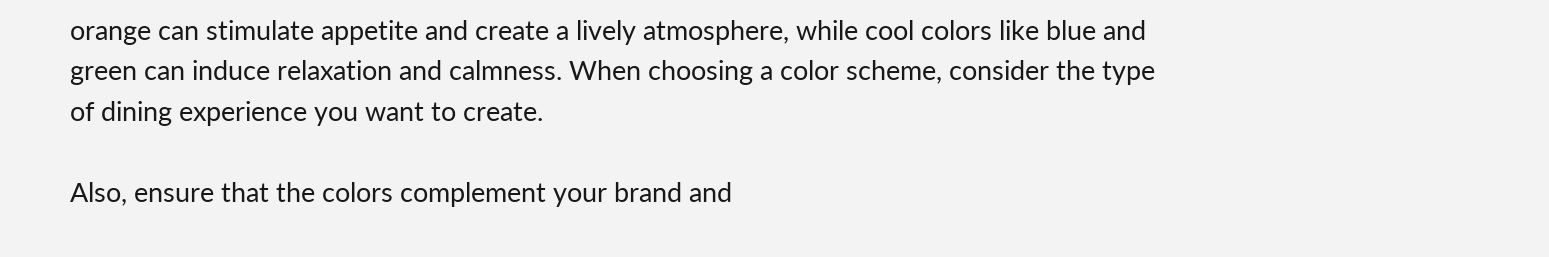orange can stimulate appetite and create a lively atmosphere, while cool colors like blue and green can induce relaxation and calmness. When choosing a color scheme, consider the type of dining experience you want to create.

Also, ensure that the colors complement your brand and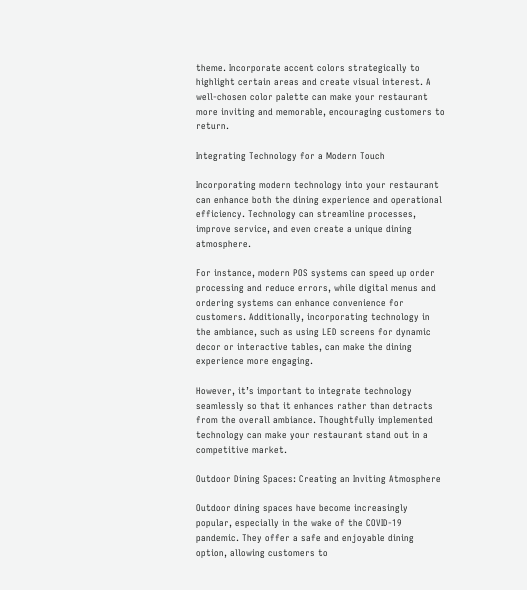theme. Incorporate accent colors strategically to highlight certain areas and create visual interest. A well-chosen color palette can make your restaurant more inviting and memorable, encouraging customers to return.

Integrating Technology for a Modern Touch

Incorporating modern technology into your restaurant can enhance both the dining experience and operational efficiency. Technology can streamline processes, improve service, and even create a unique dining atmosphere.

For instance, modern POS systems can speed up order processing and reduce errors, while digital menus and ordering systems can enhance convenience for customers. Additionally, incorporating technology in the ambiance, such as using LED screens for dynamic decor or interactive tables, can make the dining experience more engaging.

However, it’s important to integrate technology seamlessly so that it enhances rather than detracts from the overall ambiance. Thoughtfully implemented technology can make your restaurant stand out in a competitive market.

Outdoor Dining Spaces: Creating an Inviting Atmosphere

Outdoor dining spaces have become increasingly popular, especially in the wake of the COVID-19 pandemic. They offer a safe and enjoyable dining option, allowing customers to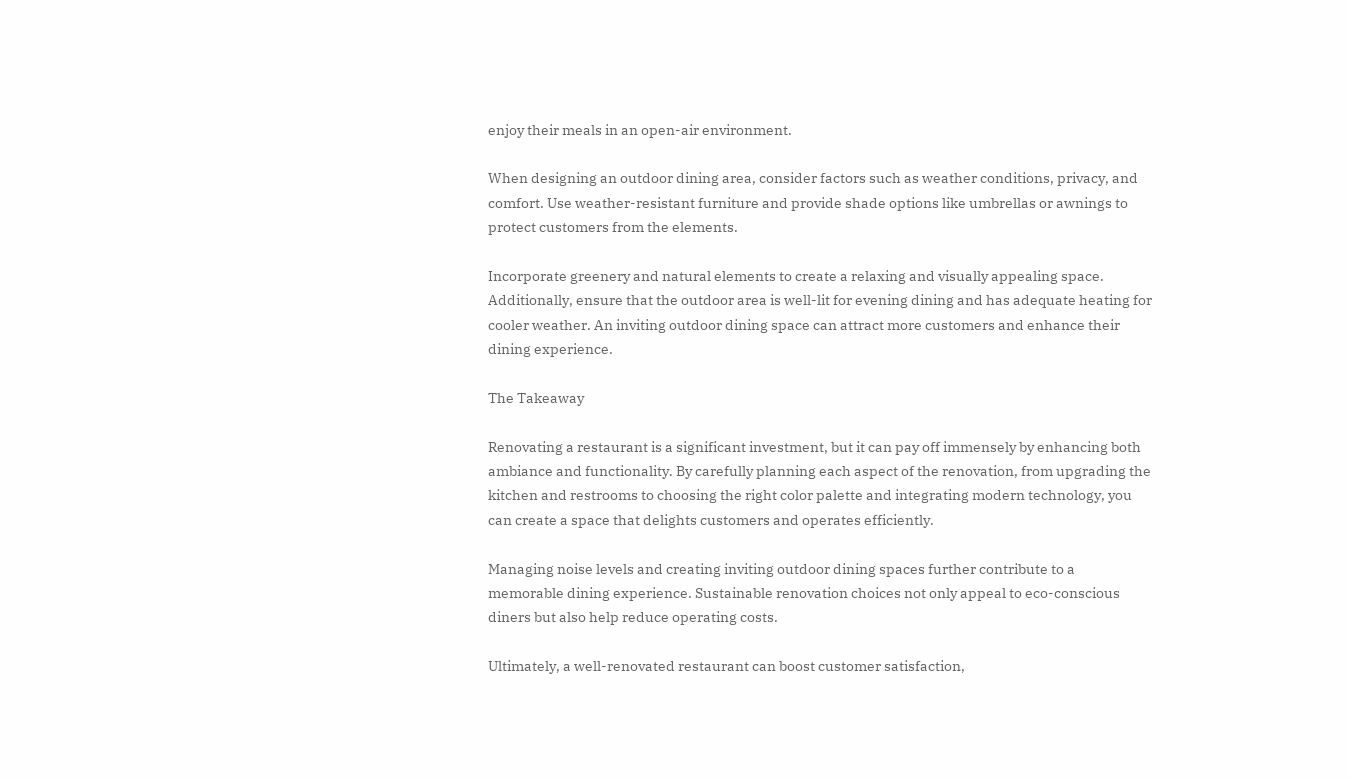enjoy their meals in an open-air environment.

When designing an outdoor dining area, consider factors such as weather conditions, privacy, and comfort. Use weather-resistant furniture and provide shade options like umbrellas or awnings to protect customers from the elements.

Incorporate greenery and natural elements to create a relaxing and visually appealing space. Additionally, ensure that the outdoor area is well-lit for evening dining and has adequate heating for cooler weather. An inviting outdoor dining space can attract more customers and enhance their dining experience.

The Takeaway

Renovating a restaurant is a significant investment, but it can pay off immensely by enhancing both ambiance and functionality. By carefully planning each aspect of the renovation, from upgrading the kitchen and restrooms to choosing the right color palette and integrating modern technology, you can create a space that delights customers and operates efficiently.

Managing noise levels and creating inviting outdoor dining spaces further contribute to a memorable dining experience. Sustainable renovation choices not only appeal to eco-conscious diners but also help reduce operating costs.

Ultimately, a well-renovated restaurant can boost customer satisfaction,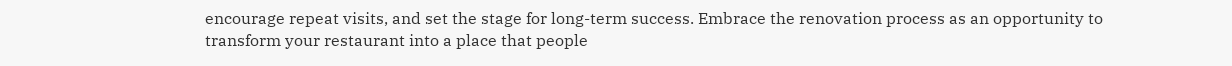encourage repeat visits, and set the stage for long-term success. Embrace the renovation process as an opportunity to transform your restaurant into a place that people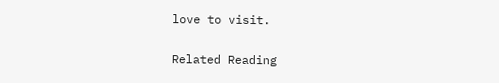love to visit.

Related Reading